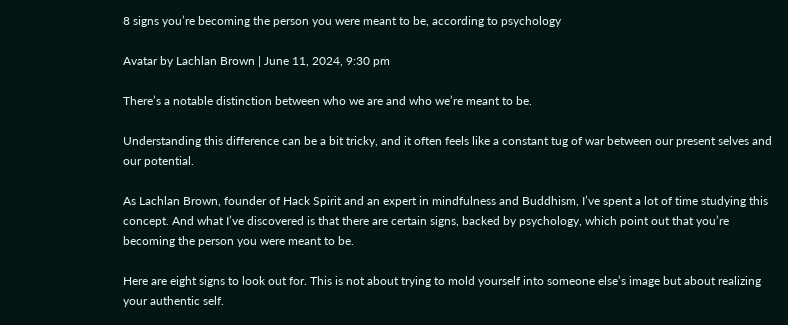8 signs you’re becoming the person you were meant to be, according to psychology

Avatar by Lachlan Brown | June 11, 2024, 9:30 pm

There’s a notable distinction between who we are and who we’re meant to be.

Understanding this difference can be a bit tricky, and it often feels like a constant tug of war between our present selves and our potential.

As Lachlan Brown, founder of Hack Spirit and an expert in mindfulness and Buddhism, I’ve spent a lot of time studying this concept. And what I’ve discovered is that there are certain signs, backed by psychology, which point out that you’re becoming the person you were meant to be.

Here are eight signs to look out for. This is not about trying to mold yourself into someone else’s image but about realizing your authentic self.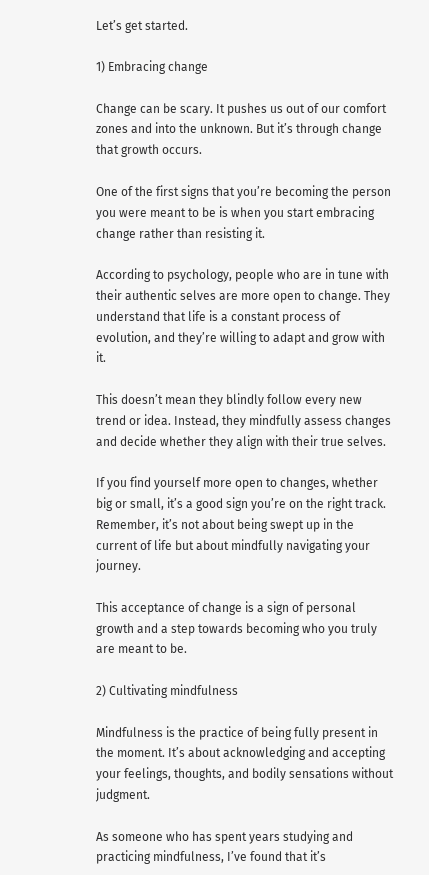Let’s get started.

1) Embracing change

Change can be scary. It pushes us out of our comfort zones and into the unknown. But it’s through change that growth occurs.

One of the first signs that you’re becoming the person you were meant to be is when you start embracing change rather than resisting it.

According to psychology, people who are in tune with their authentic selves are more open to change. They understand that life is a constant process of evolution, and they’re willing to adapt and grow with it.

This doesn’t mean they blindly follow every new trend or idea. Instead, they mindfully assess changes and decide whether they align with their true selves.

If you find yourself more open to changes, whether big or small, it’s a good sign you’re on the right track. Remember, it’s not about being swept up in the current of life but about mindfully navigating your journey.

This acceptance of change is a sign of personal growth and a step towards becoming who you truly are meant to be.

2) Cultivating mindfulness

Mindfulness is the practice of being fully present in the moment. It’s about acknowledging and accepting your feelings, thoughts, and bodily sensations without judgment.

As someone who has spent years studying and practicing mindfulness, I’ve found that it’s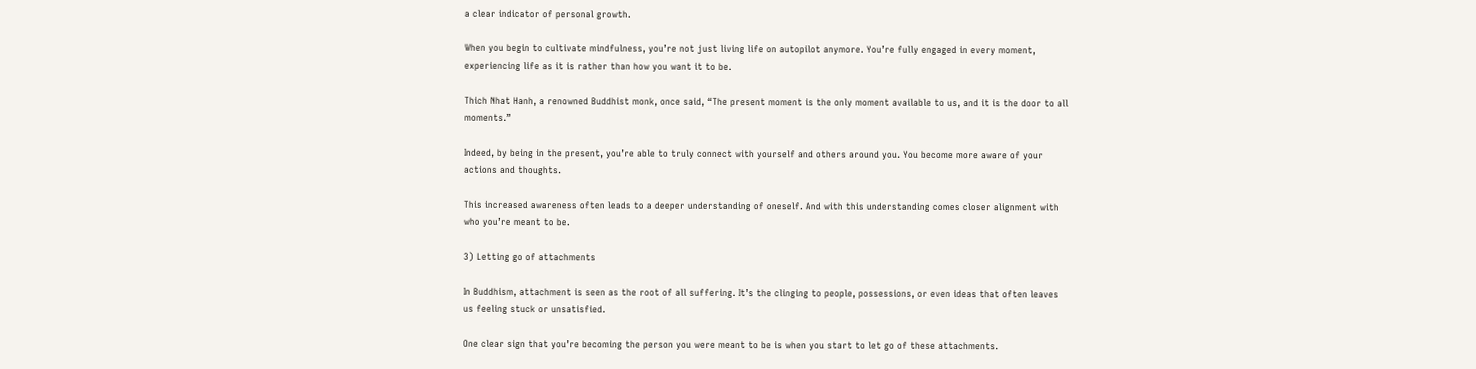a clear indicator of personal growth.

When you begin to cultivate mindfulness, you’re not just living life on autopilot anymore. You’re fully engaged in every moment, experiencing life as it is rather than how you want it to be.

Thich Nhat Hanh, a renowned Buddhist monk, once said, “The present moment is the only moment available to us, and it is the door to all moments.”

Indeed, by being in the present, you’re able to truly connect with yourself and others around you. You become more aware of your actions and thoughts.

This increased awareness often leads to a deeper understanding of oneself. And with this understanding comes closer alignment with who you’re meant to be.

3) Letting go of attachments

In Buddhism, attachment is seen as the root of all suffering. It’s the clinging to people, possessions, or even ideas that often leaves us feeling stuck or unsatisfied.

One clear sign that you’re becoming the person you were meant to be is when you start to let go of these attachments.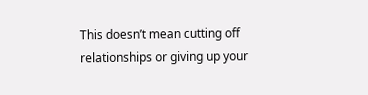This doesn’t mean cutting off relationships or giving up your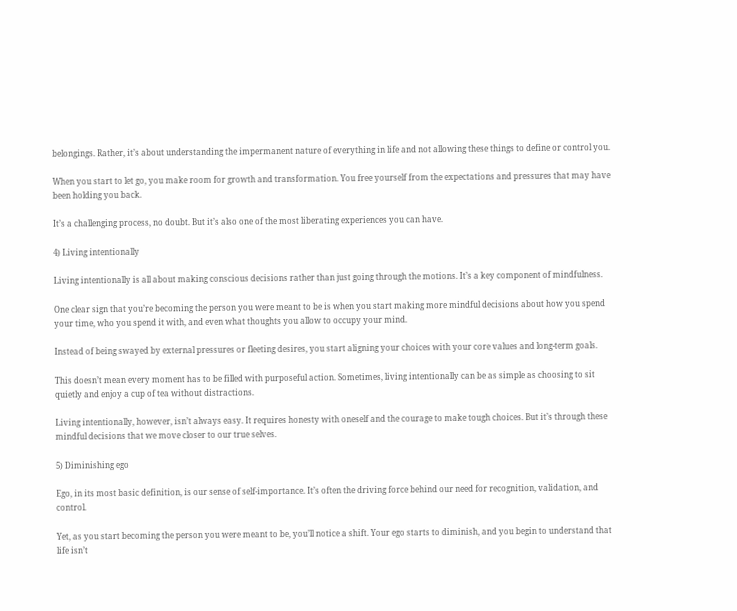belongings. Rather, it’s about understanding the impermanent nature of everything in life and not allowing these things to define or control you.

When you start to let go, you make room for growth and transformation. You free yourself from the expectations and pressures that may have been holding you back.

It’s a challenging process, no doubt. But it’s also one of the most liberating experiences you can have.

4) Living intentionally

Living intentionally is all about making conscious decisions rather than just going through the motions. It’s a key component of mindfulness.

One clear sign that you’re becoming the person you were meant to be is when you start making more mindful decisions about how you spend your time, who you spend it with, and even what thoughts you allow to occupy your mind.

Instead of being swayed by external pressures or fleeting desires, you start aligning your choices with your core values and long-term goals.

This doesn’t mean every moment has to be filled with purposeful action. Sometimes, living intentionally can be as simple as choosing to sit quietly and enjoy a cup of tea without distractions.

Living intentionally, however, isn’t always easy. It requires honesty with oneself and the courage to make tough choices. But it’s through these mindful decisions that we move closer to our true selves.

5) Diminishing ego

Ego, in its most basic definition, is our sense of self-importance. It’s often the driving force behind our need for recognition, validation, and control.

Yet, as you start becoming the person you were meant to be, you’ll notice a shift. Your ego starts to diminish, and you begin to understand that life isn’t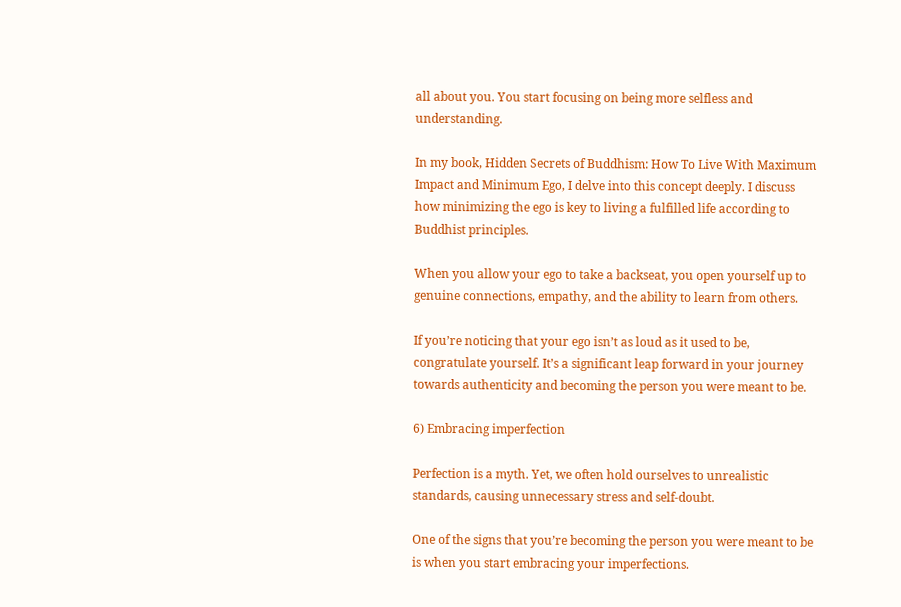all about you. You start focusing on being more selfless and understanding.

In my book, Hidden Secrets of Buddhism: How To Live With Maximum Impact and Minimum Ego, I delve into this concept deeply. I discuss how minimizing the ego is key to living a fulfilled life according to Buddhist principles.

When you allow your ego to take a backseat, you open yourself up to genuine connections, empathy, and the ability to learn from others.

If you’re noticing that your ego isn’t as loud as it used to be, congratulate yourself. It’s a significant leap forward in your journey towards authenticity and becoming the person you were meant to be.

6) Embracing imperfection

Perfection is a myth. Yet, we often hold ourselves to unrealistic standards, causing unnecessary stress and self-doubt.

One of the signs that you’re becoming the person you were meant to be is when you start embracing your imperfections.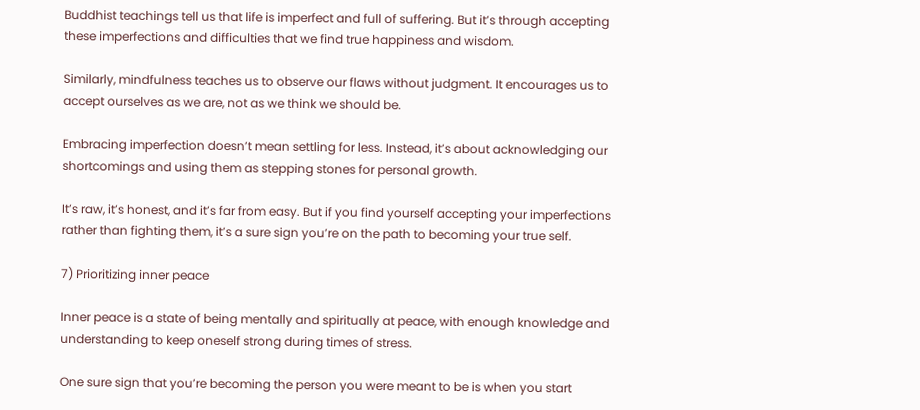Buddhist teachings tell us that life is imperfect and full of suffering. But it’s through accepting these imperfections and difficulties that we find true happiness and wisdom.

Similarly, mindfulness teaches us to observe our flaws without judgment. It encourages us to accept ourselves as we are, not as we think we should be.

Embracing imperfection doesn’t mean settling for less. Instead, it’s about acknowledging our shortcomings and using them as stepping stones for personal growth.

It’s raw, it’s honest, and it’s far from easy. But if you find yourself accepting your imperfections rather than fighting them, it’s a sure sign you’re on the path to becoming your true self.

7) Prioritizing inner peace

Inner peace is a state of being mentally and spiritually at peace, with enough knowledge and understanding to keep oneself strong during times of stress.

One sure sign that you’re becoming the person you were meant to be is when you start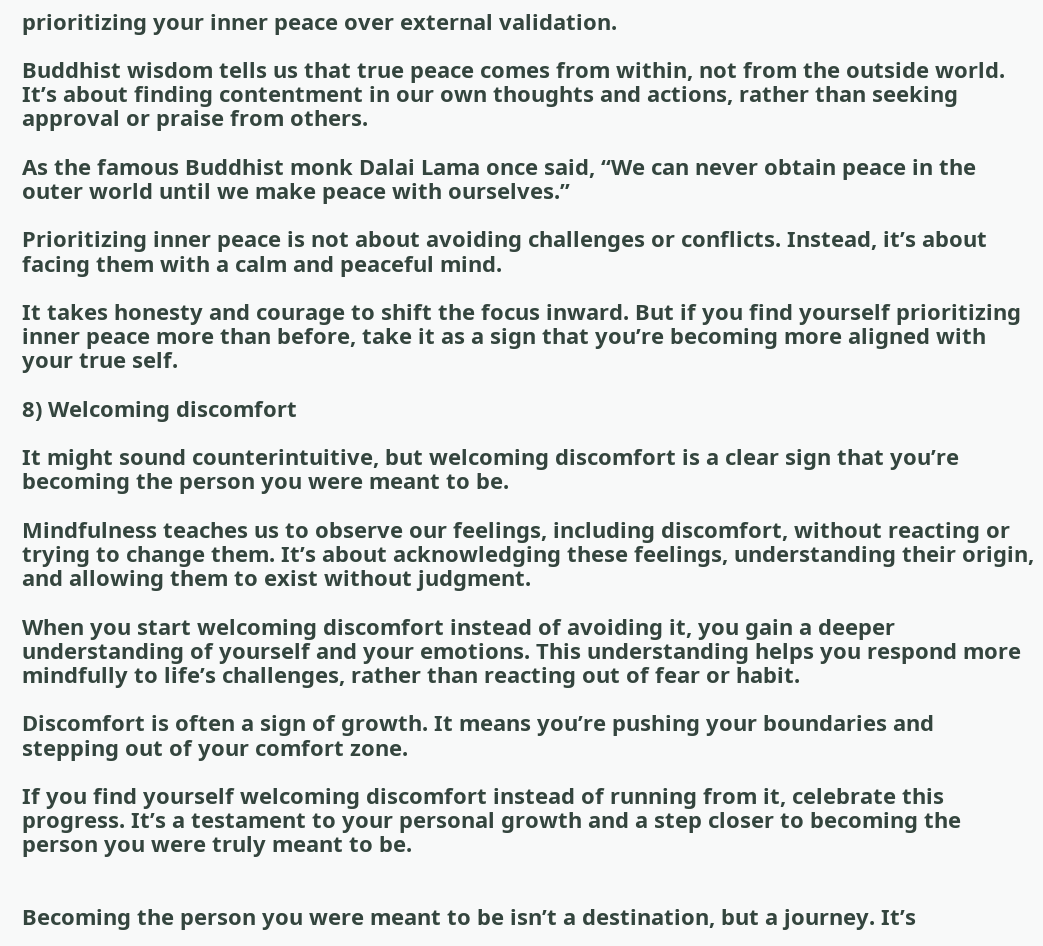prioritizing your inner peace over external validation.

Buddhist wisdom tells us that true peace comes from within, not from the outside world. It’s about finding contentment in our own thoughts and actions, rather than seeking approval or praise from others.

As the famous Buddhist monk Dalai Lama once said, “We can never obtain peace in the outer world until we make peace with ourselves.”

Prioritizing inner peace is not about avoiding challenges or conflicts. Instead, it’s about facing them with a calm and peaceful mind.

It takes honesty and courage to shift the focus inward. But if you find yourself prioritizing inner peace more than before, take it as a sign that you’re becoming more aligned with your true self.

8) Welcoming discomfort

It might sound counterintuitive, but welcoming discomfort is a clear sign that you’re becoming the person you were meant to be.

Mindfulness teaches us to observe our feelings, including discomfort, without reacting or trying to change them. It’s about acknowledging these feelings, understanding their origin, and allowing them to exist without judgment.

When you start welcoming discomfort instead of avoiding it, you gain a deeper understanding of yourself and your emotions. This understanding helps you respond more mindfully to life’s challenges, rather than reacting out of fear or habit.

Discomfort is often a sign of growth. It means you’re pushing your boundaries and stepping out of your comfort zone.

If you find yourself welcoming discomfort instead of running from it, celebrate this progress. It’s a testament to your personal growth and a step closer to becoming the person you were truly meant to be.


Becoming the person you were meant to be isn’t a destination, but a journey. It’s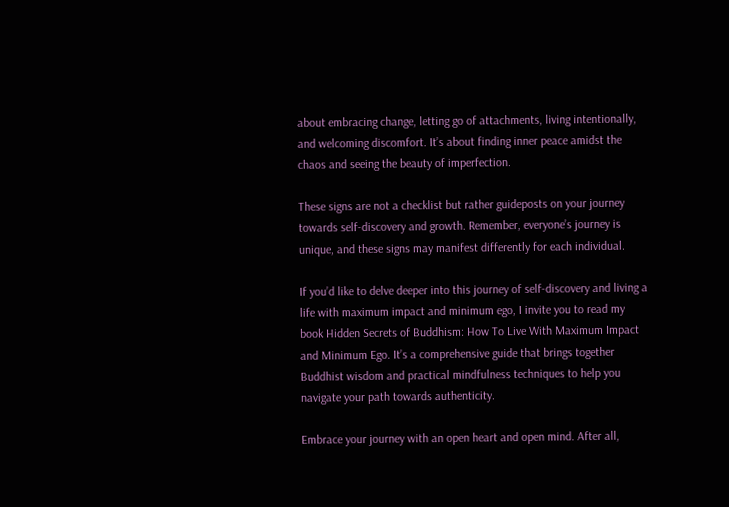about embracing change, letting go of attachments, living intentionally, and welcoming discomfort. It’s about finding inner peace amidst the chaos and seeing the beauty of imperfection.

These signs are not a checklist but rather guideposts on your journey towards self-discovery and growth. Remember, everyone’s journey is unique, and these signs may manifest differently for each individual.

If you’d like to delve deeper into this journey of self-discovery and living a life with maximum impact and minimum ego, I invite you to read my book Hidden Secrets of Buddhism: How To Live With Maximum Impact and Minimum Ego. It’s a comprehensive guide that brings together Buddhist wisdom and practical mindfulness techniques to help you navigate your path towards authenticity.

Embrace your journey with an open heart and open mind. After all,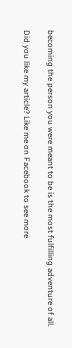becoming the person you were meant to be is the most fulfilling adventure of all.

Did you like my article? Like me on Facebook to see more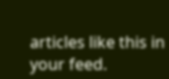articles like this in your feed.